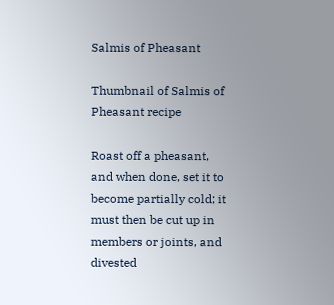Salmis of Pheasant

Thumbnail of Salmis of Pheasant recipe

Roast off a pheasant, and when done, set it to become partially cold; it must then be cut up in members or joints, and divested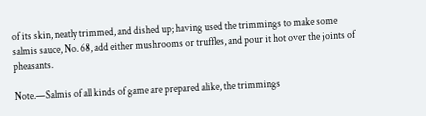of its skin, neatly trimmed, and dished up; having used the trimmings to make some salmis sauce, No. 68, add either mushrooms or truffles, and pour it hot over the joints of pheasants.

Note.—Salmis of all kinds of game are prepared alike, the trimmings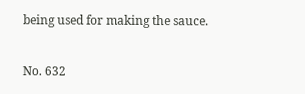being used for making the sauce.

No. 632